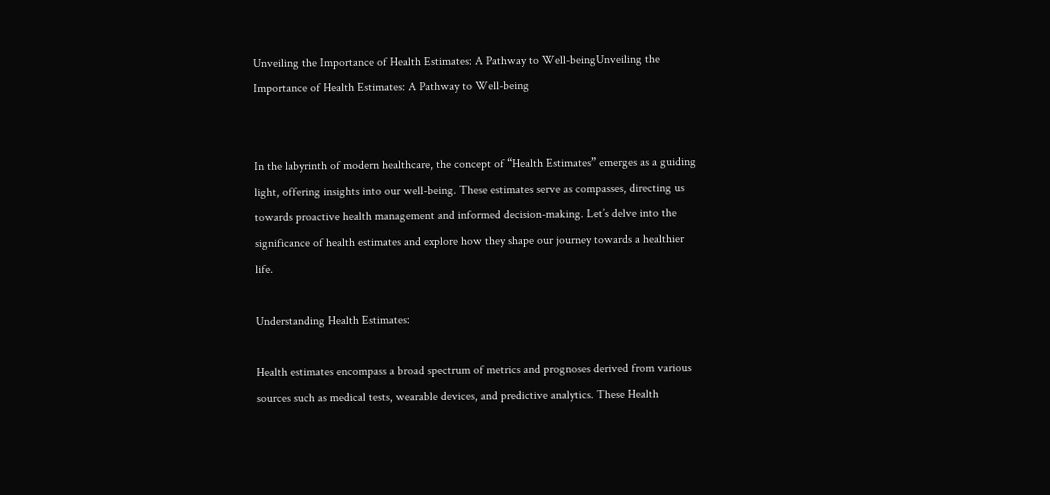Unveiling the Importance of Health Estimates: A Pathway to Well-beingUnveiling the Importance of Health Estimates: A Pathway to Well-being


In the labyrinth of modern healthcare, the concept of “Health Estimates” emerges as a guiding light, offering insights into our well-being. These estimates serve as compasses, directing us towards proactive health management and informed decision-making. Let’s delve into the significance of health estimates and explore how they shape our journey towards a healthier life.

Understanding Health Estimates:

Health estimates encompass a broad spectrum of metrics and prognoses derived from various sources such as medical tests, wearable devices, and predictive analytics. These Health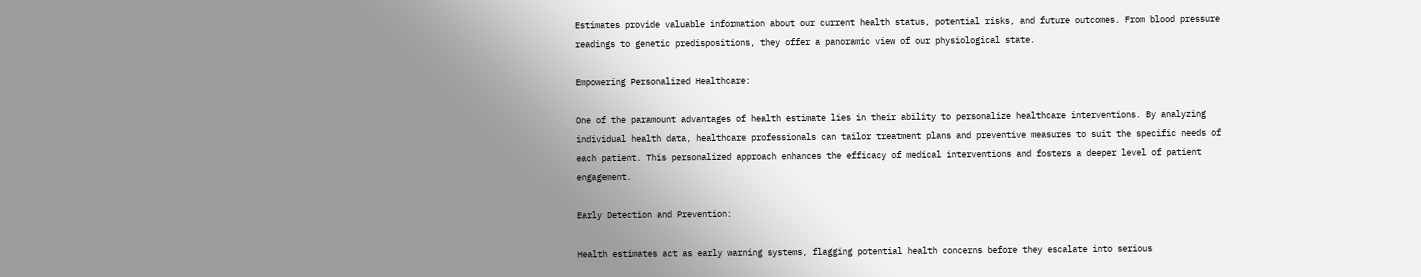Estimates provide valuable information about our current health status, potential risks, and future outcomes. From blood pressure readings to genetic predispositions, they offer a panoramic view of our physiological state.

Empowering Personalized Healthcare:

One of the paramount advantages of health estimate lies in their ability to personalize healthcare interventions. By analyzing individual health data, healthcare professionals can tailor treatment plans and preventive measures to suit the specific needs of each patient. This personalized approach enhances the efficacy of medical interventions and fosters a deeper level of patient engagement.

Early Detection and Prevention:

Health estimates act as early warning systems, flagging potential health concerns before they escalate into serious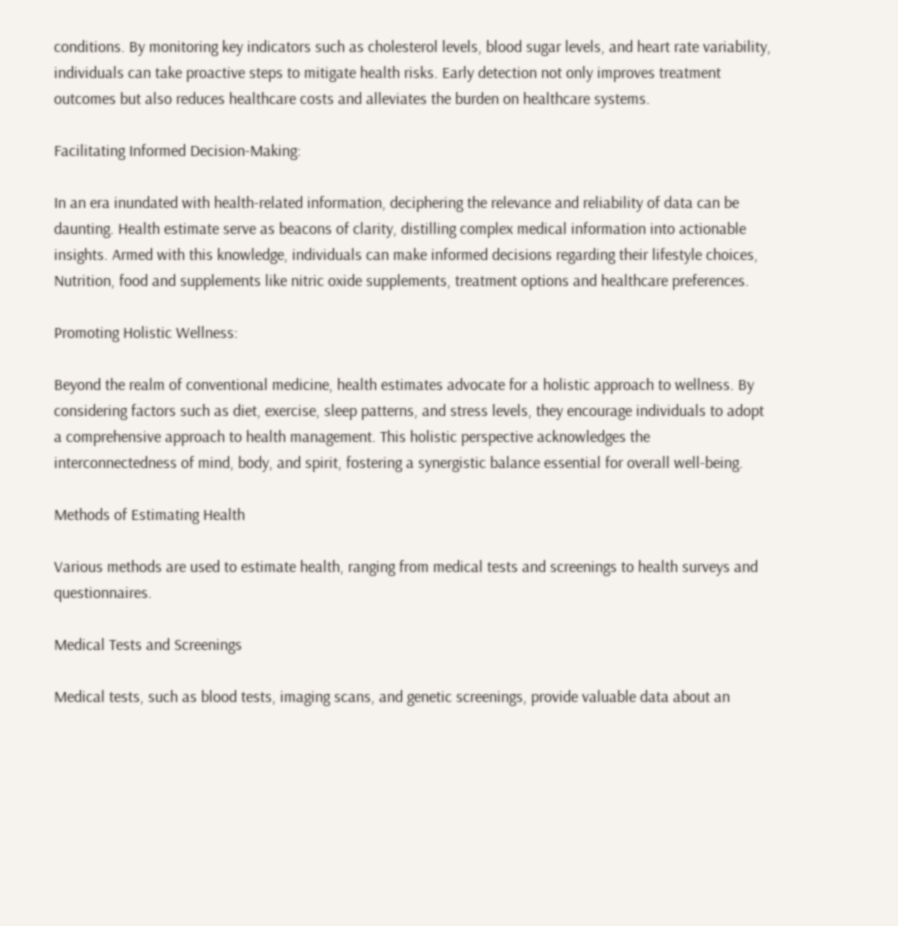conditions. By monitoring key indicators such as cholesterol levels, blood sugar levels, and heart rate variability, individuals can take proactive steps to mitigate health risks. Early detection not only improves treatment outcomes but also reduces healthcare costs and alleviates the burden on healthcare systems.

Facilitating Informed Decision-Making:

In an era inundated with health-related information, deciphering the relevance and reliability of data can be daunting. Health estimate serve as beacons of clarity, distilling complex medical information into actionable insights. Armed with this knowledge, individuals can make informed decisions regarding their lifestyle choices, Nutrition, food and supplements like nitric oxide supplements, treatment options and healthcare preferences.

Promoting Holistic Wellness:

Beyond the realm of conventional medicine, health estimates advocate for a holistic approach to wellness. By considering factors such as diet, exercise, sleep patterns, and stress levels, they encourage individuals to adopt a comprehensive approach to health management. This holistic perspective acknowledges the interconnectedness of mind, body, and spirit, fostering a synergistic balance essential for overall well-being.

Methods of Estimating Health

Various methods are used to estimate health, ranging from medical tests and screenings to health surveys and questionnaires.

Medical Tests and Screenings

Medical tests, such as blood tests, imaging scans, and genetic screenings, provide valuable data about an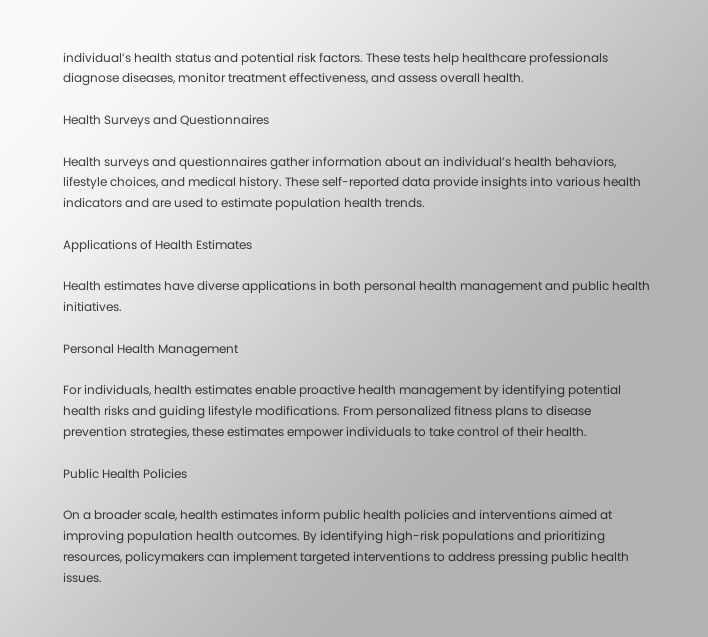individual’s health status and potential risk factors. These tests help healthcare professionals diagnose diseases, monitor treatment effectiveness, and assess overall health.

Health Surveys and Questionnaires

Health surveys and questionnaires gather information about an individual’s health behaviors, lifestyle choices, and medical history. These self-reported data provide insights into various health indicators and are used to estimate population health trends.

Applications of Health Estimates

Health estimates have diverse applications in both personal health management and public health initiatives.

Personal Health Management

For individuals, health estimates enable proactive health management by identifying potential health risks and guiding lifestyle modifications. From personalized fitness plans to disease prevention strategies, these estimates empower individuals to take control of their health.

Public Health Policies

On a broader scale, health estimates inform public health policies and interventions aimed at improving population health outcomes. By identifying high-risk populations and prioritizing resources, policymakers can implement targeted interventions to address pressing public health issues.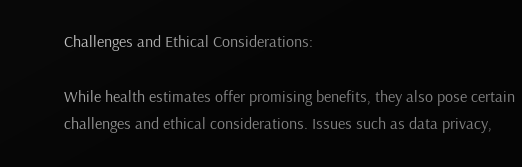Challenges and Ethical Considerations:

While health estimates offer promising benefits, they also pose certain challenges and ethical considerations. Issues such as data privacy,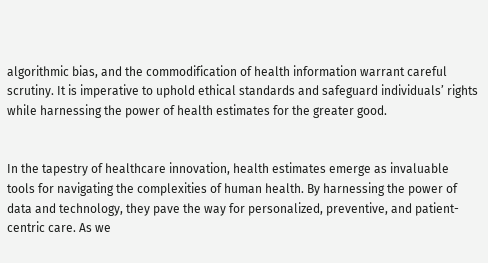algorithmic bias, and the commodification of health information warrant careful scrutiny. It is imperative to uphold ethical standards and safeguard individuals’ rights while harnessing the power of health estimates for the greater good.


In the tapestry of healthcare innovation, health estimates emerge as invaluable tools for navigating the complexities of human health. By harnessing the power of data and technology, they pave the way for personalized, preventive, and patient-centric care. As we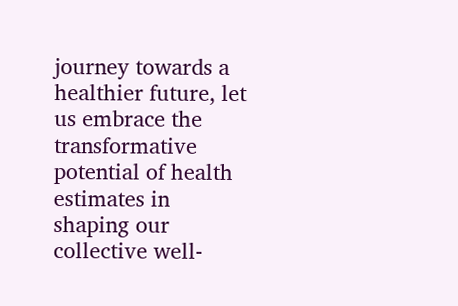journey towards a healthier future, let us embrace the transformative potential of health estimates in shaping our collective well-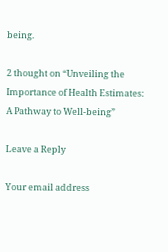being.

2 thought on “Unveiling the Importance of Health Estimates: A Pathway to Well-being”

Leave a Reply

Your email address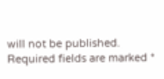will not be published. Required fields are marked *